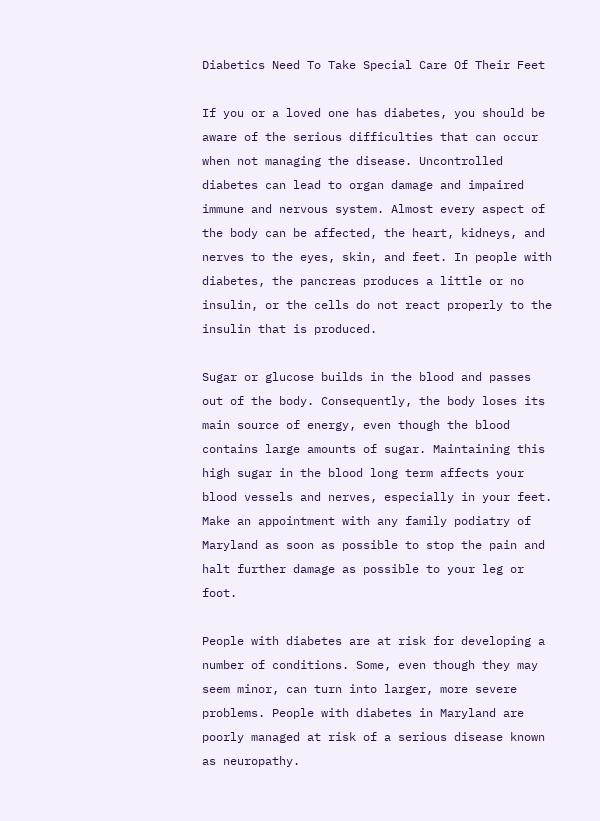Diabetics Need To Take Special Care Of Their Feet

If you or a loved one has diabetes, you should be aware of the serious difficulties that can occur when not managing the disease. Uncontrolled diabetes can lead to organ damage and impaired immune and nervous system. Almost every aspect of the body can be affected, the heart, kidneys, and nerves to the eyes, skin, and feet. In people with diabetes, the pancreas produces a little or no insulin, or the cells do not react properly to the insulin that is produced.

Sugar or glucose builds in the blood and passes out of the body. Consequently, the body loses its main source of energy, even though the blood contains large amounts of sugar. Maintaining this high sugar in the blood long term affects your blood vessels and nerves, especially in your feet.  Make an appointment with any family podiatry of Maryland as soon as possible to stop the pain and halt further damage as possible to your leg or foot.

People with diabetes are at risk for developing a number of conditions. Some, even though they may seem minor, can turn into larger, more severe problems. People with diabetes in Maryland are poorly managed at risk of a serious disease known as neuropathy.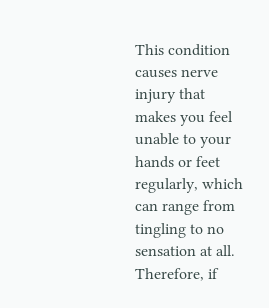This condition causes nerve injury that makes you feel unable to your hands or feet regularly, which can range from tingling to no sensation at all. Therefore, if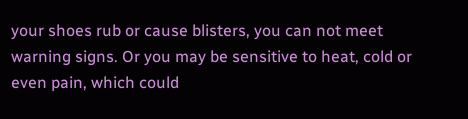your shoes rub or cause blisters, you can not meet warning signs. Or you may be sensitive to heat, cold or even pain, which could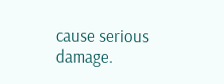cause serious damage.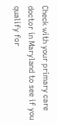Check with your primary care doctor in Maryland to see if you qualify for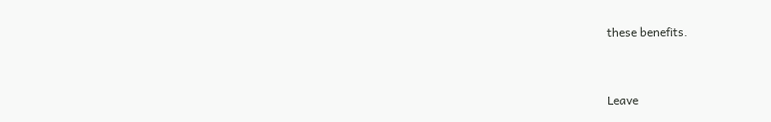these benefits.


Leave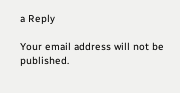a Reply

Your email address will not be published.